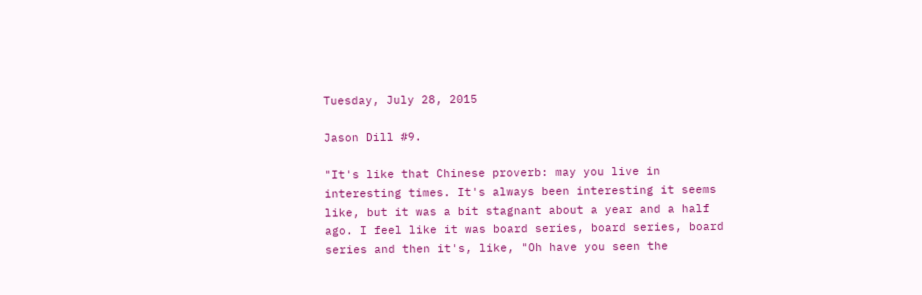Tuesday, July 28, 2015

Jason Dill #9.

"It's like that Chinese proverb: may you live in interesting times. It's always been interesting it seems like, but it was a bit stagnant about a year and a half ago. I feel like it was board series, board series, board series and then it's, like, "Oh have you seen the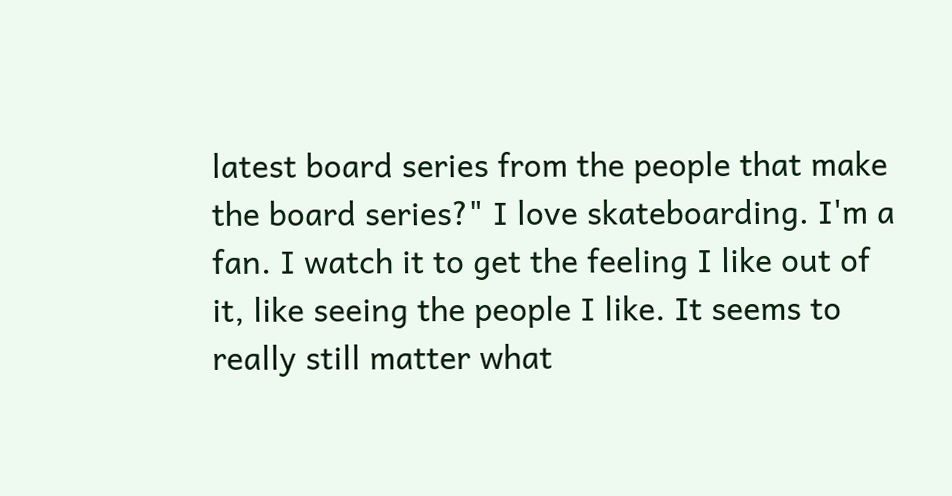latest board series from the people that make the board series?" I love skateboarding. I'm a fan. I watch it to get the feeling I like out of it, like seeing the people I like. It seems to really still matter what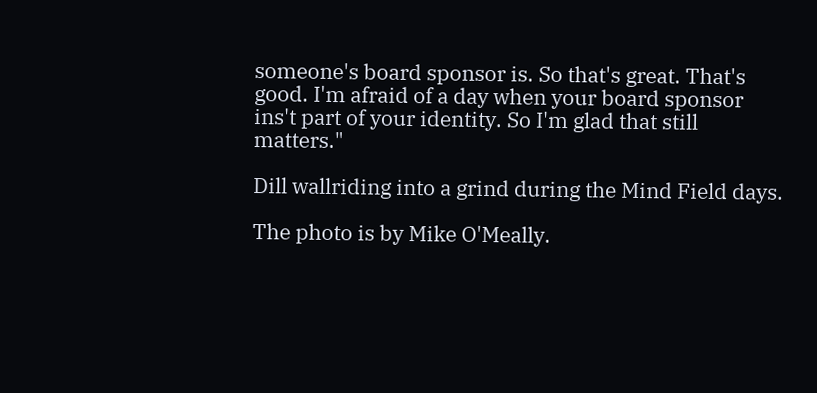someone's board sponsor is. So that's great. That's good. I'm afraid of a day when your board sponsor ins't part of your identity. So I'm glad that still matters."

Dill wallriding into a grind during the Mind Field days.

The photo is by Mike O'Meally.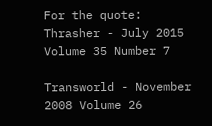For the quote: Thrasher - July 2015 Volume 35 Number 7

Transworld - November 2008 Volume 26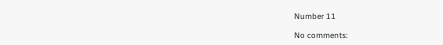Number 11

No comments: